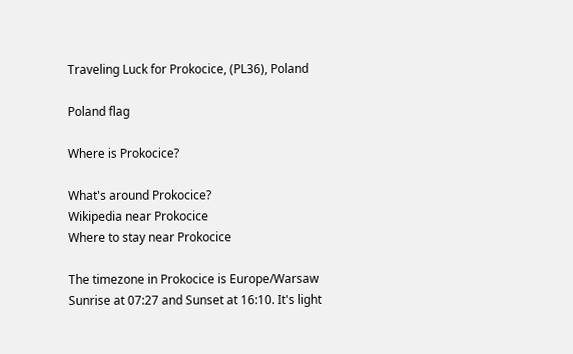Traveling Luck for Prokocice, (PL36), Poland

Poland flag

Where is Prokocice?

What's around Prokocice?
Wikipedia near Prokocice
Where to stay near Prokocice

The timezone in Prokocice is Europe/Warsaw
Sunrise at 07:27 and Sunset at 16:10. It's light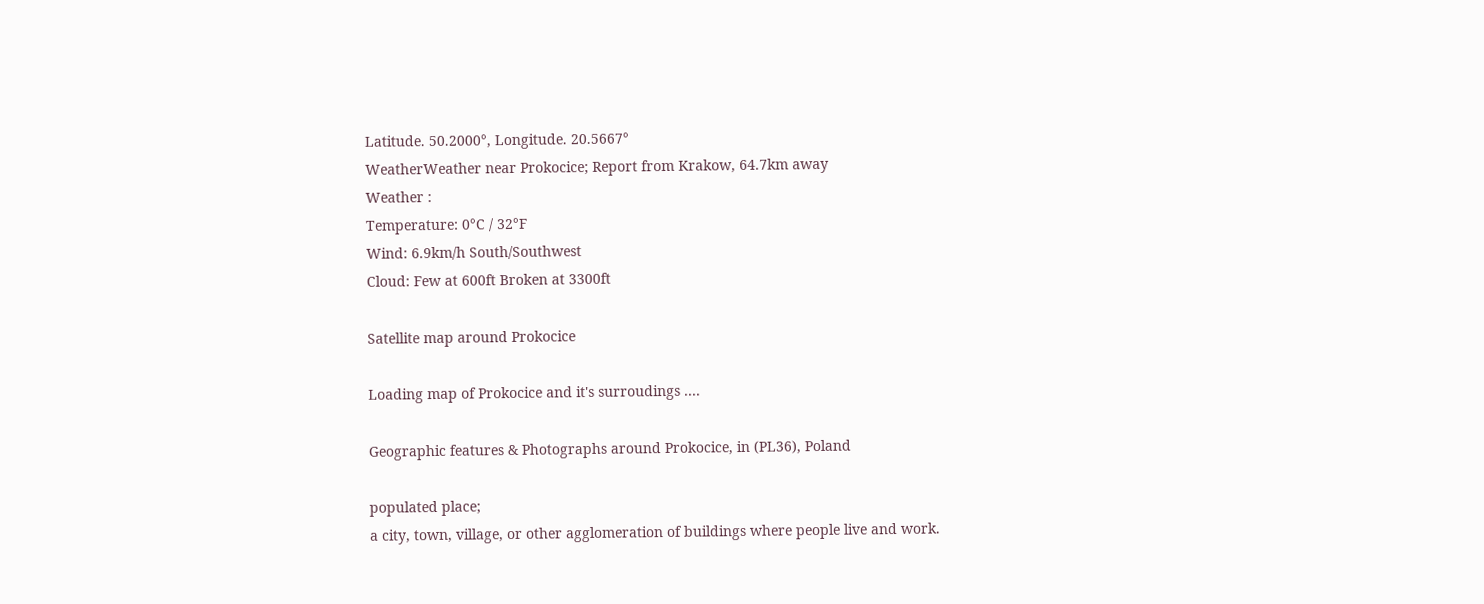Latitude. 50.2000°, Longitude. 20.5667°
WeatherWeather near Prokocice; Report from Krakow, 64.7km away
Weather :
Temperature: 0°C / 32°F
Wind: 6.9km/h South/Southwest
Cloud: Few at 600ft Broken at 3300ft

Satellite map around Prokocice

Loading map of Prokocice and it's surroudings ....

Geographic features & Photographs around Prokocice, in (PL36), Poland

populated place;
a city, town, village, or other agglomeration of buildings where people live and work.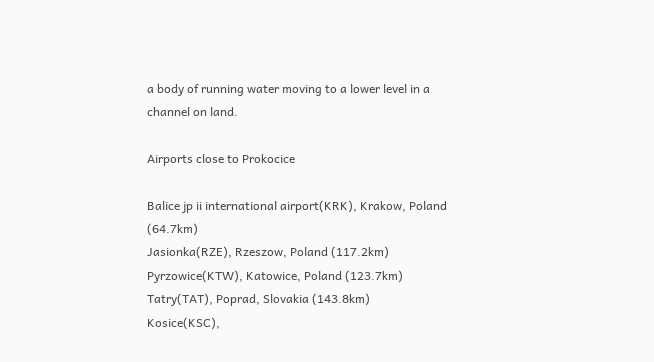a body of running water moving to a lower level in a channel on land.

Airports close to Prokocice

Balice jp ii international airport(KRK), Krakow, Poland (64.7km)
Jasionka(RZE), Rzeszow, Poland (117.2km)
Pyrzowice(KTW), Katowice, Poland (123.7km)
Tatry(TAT), Poprad, Slovakia (143.8km)
Kosice(KSC),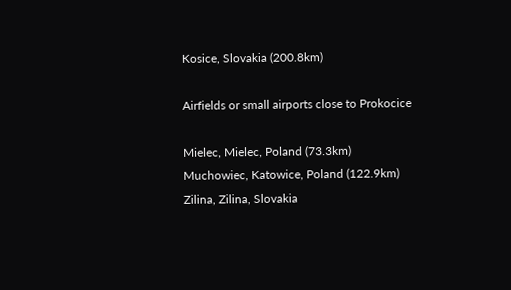Kosice, Slovakia (200.8km)

Airfields or small airports close to Prokocice

Mielec, Mielec, Poland (73.3km)
Muchowiec, Katowice, Poland (122.9km)
Zilina, Zilina, Slovakia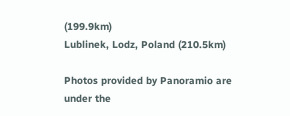(199.9km)
Lublinek, Lodz, Poland (210.5km)

Photos provided by Panoramio are under the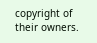copyright of their owners.